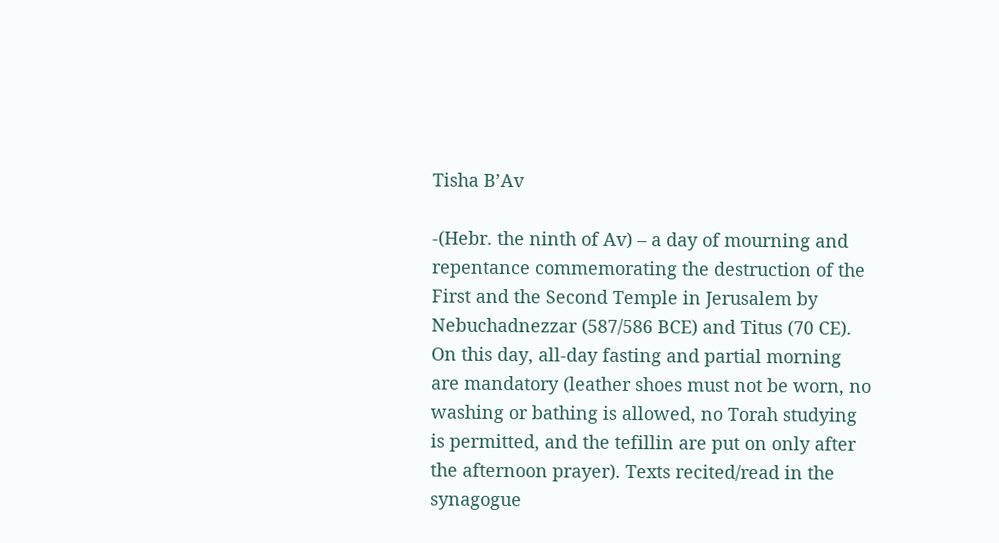Tisha B’Av

-(Hebr. the ninth of Av) – a day of mourning and repentance commemorating the destruction of the First and the Second Temple in Jerusalem by Nebuchadnezzar (587/586 BCE) and Titus (70 CE). On this day, all-day fasting and partial morning are mandatory (leather shoes must not be worn, no washing or bathing is allowed, no Torah studying is permitted, and the tefillin are put on only after the afternoon prayer). Texts recited/read in the synagogue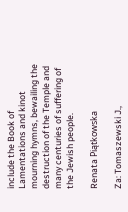include the Book of Lamentations and kinot mourning hymns, bewailing the destruction of the Temple and many centuries of suffering of the Jewish people.

Renata Piątkowska

Za: Tomaszewski J.,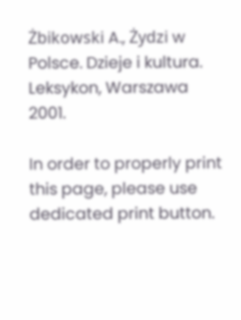Żbikowski A., Żydzi w Polsce. Dzieje i kultura. Leksykon, Warszawa 2001.

In order to properly print this page, please use dedicated print button.